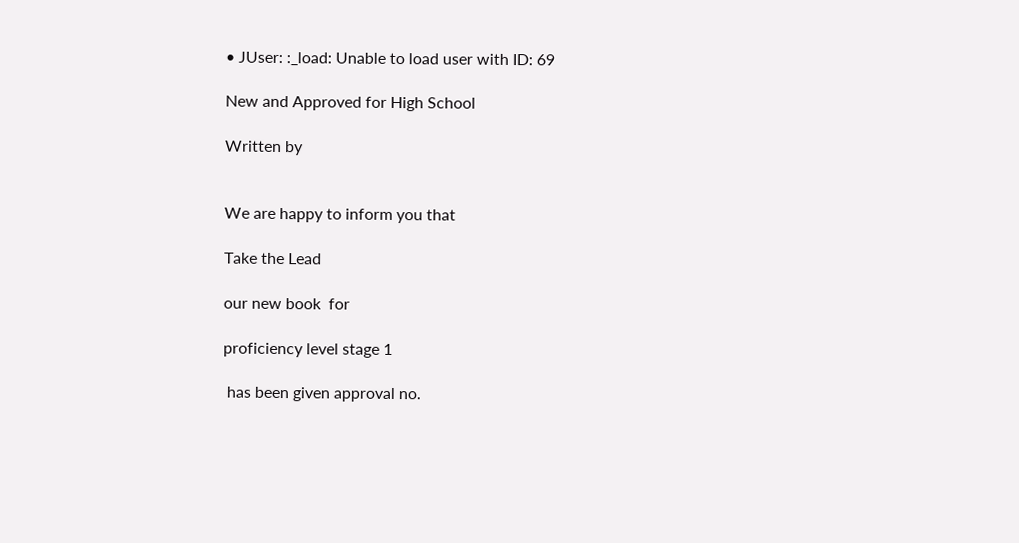• JUser: :_load: Unable to load user with ID: 69

New and Approved for High School

Written by


We are happy to inform you that

Take the Lead

our new book  for

proficiency level stage 1

 has been given approval no.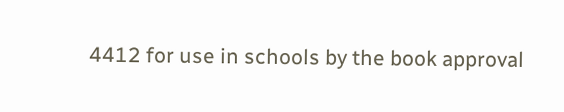4412 for use in schools by the book approval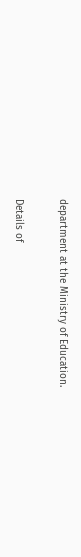department at the Ministry of Education.

Details of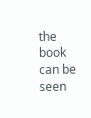the book can be seen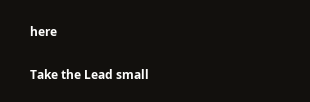here

Take the Lead small